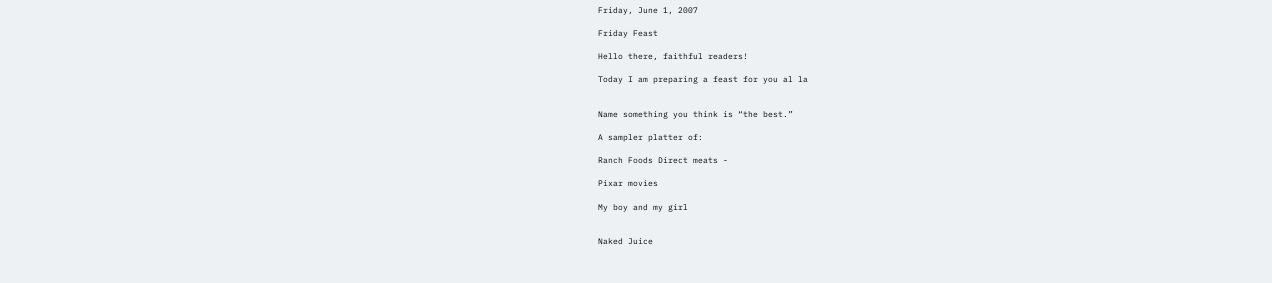Friday, June 1, 2007

Friday Feast

Hello there, faithful readers!

Today I am preparing a feast for you al la


Name something you think is “the best.”

A sampler platter of:

Ranch Foods Direct meats -

Pixar movies

My boy and my girl


Naked Juice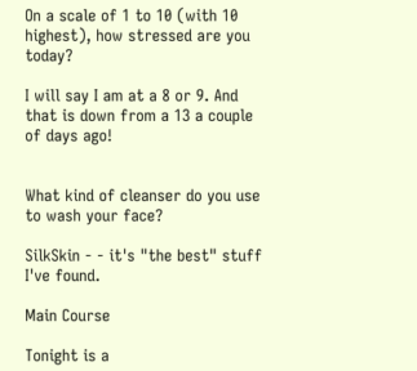On a scale of 1 to 10 (with 10 highest), how stressed are you today?

I will say I am at a 8 or 9. And that is down from a 13 a couple of days ago!


What kind of cleanser do you use to wash your face?

SilkSkin - - it's "the best" stuff I've found.

Main Course

Tonight is a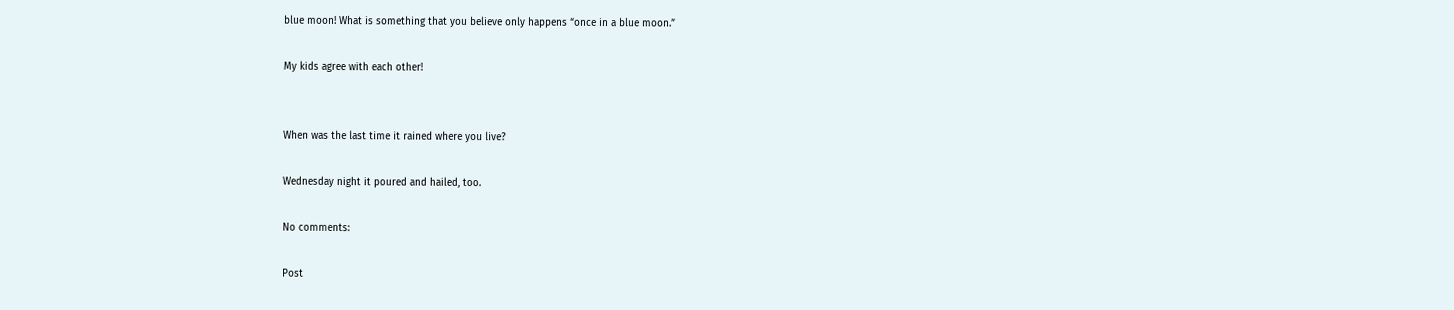blue moon! What is something that you believe only happens “once in a blue moon.”

My kids agree with each other!


When was the last time it rained where you live?

Wednesday night it poured and hailed, too.

No comments:

Post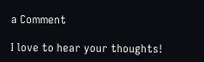a Comment

I love to hear your thoughts!